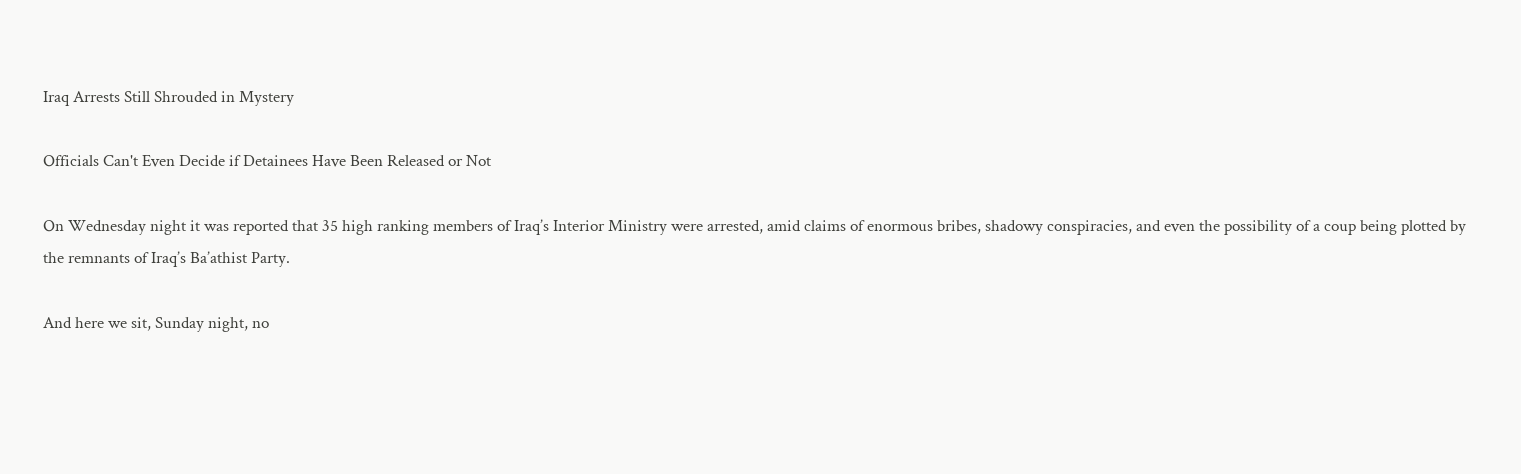Iraq Arrests Still Shrouded in Mystery

Officials Can't Even Decide if Detainees Have Been Released or Not

On Wednesday night it was reported that 35 high ranking members of Iraq’s Interior Ministry were arrested, amid claims of enormous bribes, shadowy conspiracies, and even the possibility of a coup being plotted by the remnants of Iraq’s Ba’athist Party.

And here we sit, Sunday night, no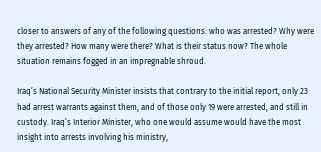closer to answers of any of the following questions: who was arrested? Why were they arrested? How many were there? What is their status now? The whole situation remains fogged in an impregnable shroud.

Iraq’s National Security Minister insists that contrary to the initial report, only 23 had arrest warrants against them, and of those only 19 were arrested, and still in custody. Iraq’s Interior Minister, who one would assume would have the most insight into arrests involving his ministry,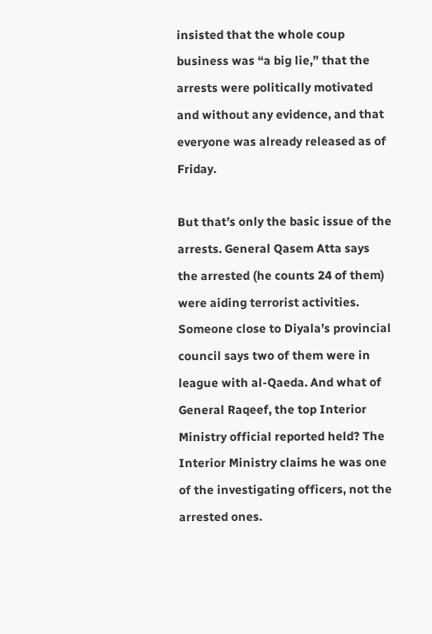insisted that the whole coup business was “a big lie,” that the arrests were politically motivated and without any evidence, and that everyone was already released as of Friday.

But that’s only the basic issue of the arrests. General Qasem Atta says the arrested (he counts 24 of them) were aiding terrorist activities. Someone close to Diyala’s provincial council says two of them were in league with al-Qaeda. And what of General Raqeef, the top Interior Ministry official reported held? The Interior Ministry claims he was one of the investigating officers, not the arrested ones.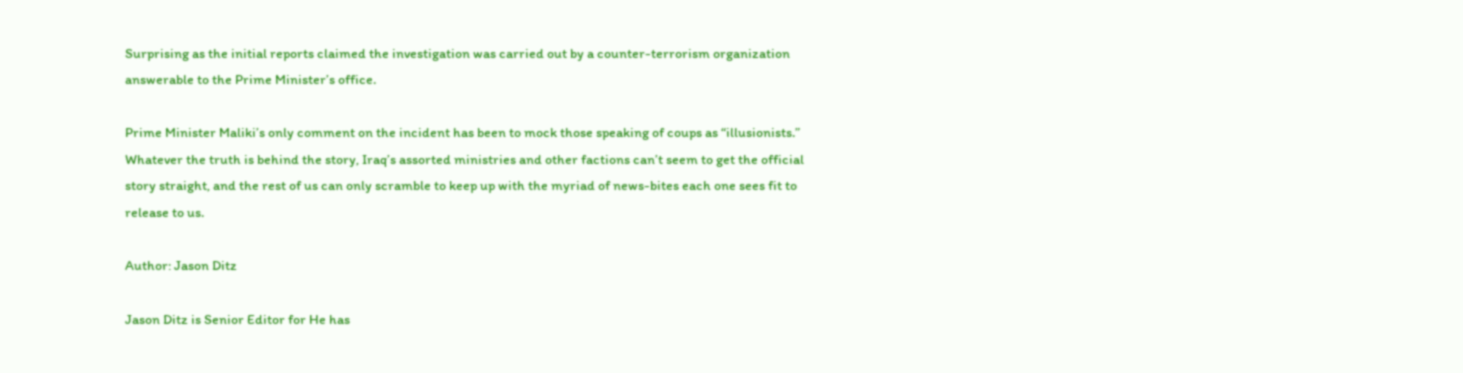Surprising as the initial reports claimed the investigation was carried out by a counter-terrorism organization answerable to the Prime Minister’s office.

Prime Minister Maliki’s only comment on the incident has been to mock those speaking of coups as “illusionists.” Whatever the truth is behind the story, Iraq’s assorted ministries and other factions can’t seem to get the official story straight, and the rest of us can only scramble to keep up with the myriad of news-bites each one sees fit to release to us.

Author: Jason Ditz

Jason Ditz is Senior Editor for He has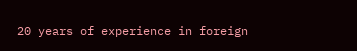20 years of experience in foreign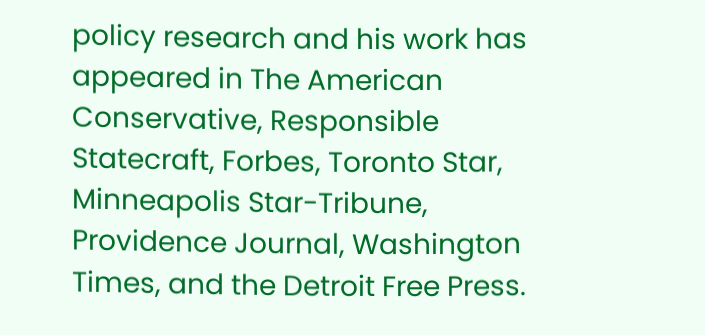policy research and his work has appeared in The American Conservative, Responsible Statecraft, Forbes, Toronto Star, Minneapolis Star-Tribune, Providence Journal, Washington Times, and the Detroit Free Press.